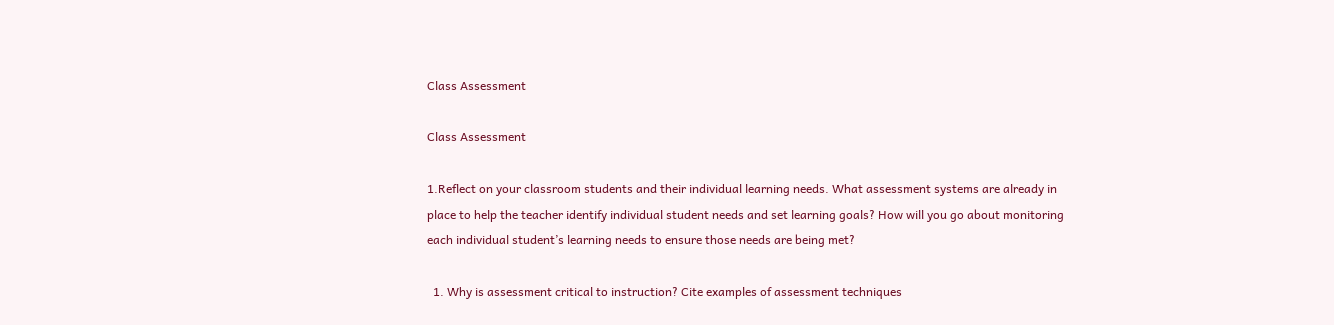Class Assessment

Class Assessment

1.Reflect on your classroom students and their individual learning needs. What assessment systems are already in place to help the teacher identify individual student needs and set learning goals? How will you go about monitoring each individual student’s learning needs to ensure those needs are being met?

  1. Why is assessment critical to instruction? Cite examples of assessment techniques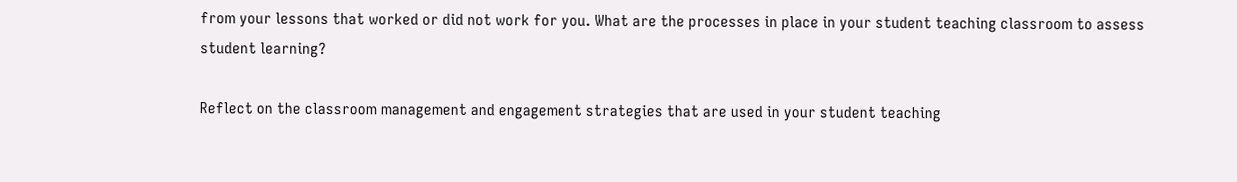from your lessons that worked or did not work for you. What are the processes in place in your student teaching classroom to assess student learning?

Reflect on the classroom management and engagement strategies that are used in your student teaching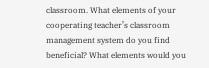classroom. What elements of your cooperating teacher’s classroom management system do you find beneficial? What elements would you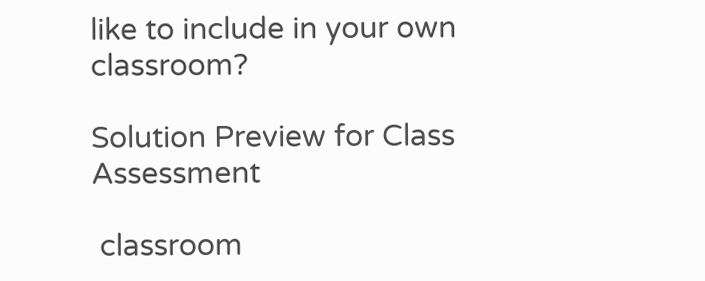like to include in your own classroom?

Solution Preview for Class Assessment

 classroom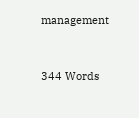management


344 Words